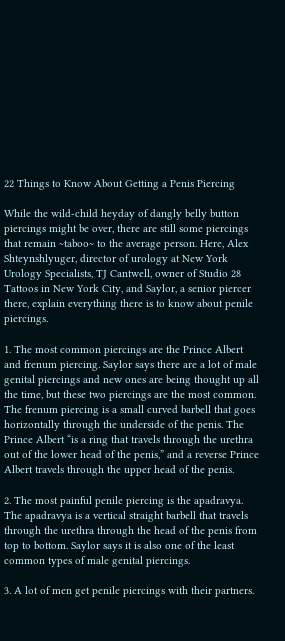22 Things to Know About Getting a Penis Piercing

While the wild-child heyday of dangly belly button piercings might be over, there are still some piercings that remain ~taboo~ to the average person. Here, Alex Shteynshlyuger, director of urology at New York Urology Specialists, TJ Cantwell, owner of Studio 28 Tattoos in New York City, and Saylor, a senior piercer there, explain everything there is to know about penile piercings.

1. The most common piercings are the Prince Albert and frenum piercing. Saylor says there are a lot of male genital piercings and new ones are being thought up all the time, but these two piercings are the most common. The frenum piercing is a small curved barbell that goes horizontally through the underside of the penis. The Prince Albert “is a ring that travels through the urethra out of the lower head of the penis,” and a reverse Prince Albert travels through the upper head of the penis.

2. The most painful penile piercing is the apadravya. The apadravya is a vertical straight barbell that travels through the urethra through the head of the penis from top to bottom. Saylor says it is also one of the least common types of male genital piercings.

3. A lot of men get penile piercings with their partners.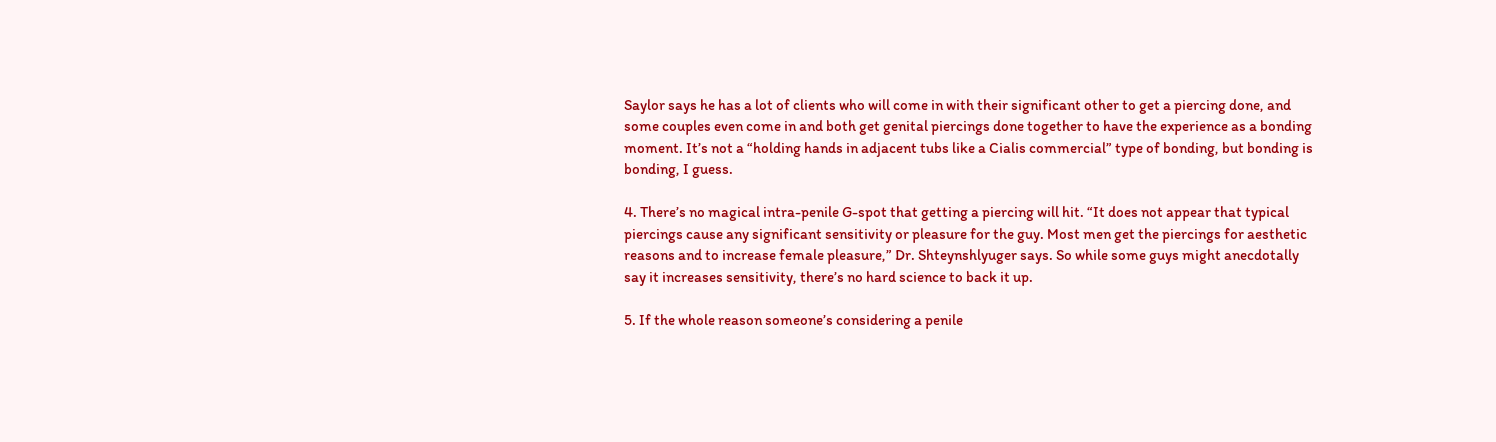Saylor says he has a lot of clients who will come in with their significant other to get a piercing done, and some couples even come in and both get genital piercings done together to have the experience as a bonding moment. It’s not a “holding hands in adjacent tubs like a Cialis commercial” type of bonding, but bonding is bonding, I guess.

4. There’s no magical intra-penile G-spot that getting a piercing will hit. “It does not appear that typical piercings cause any significant sensitivity or pleasure for the guy. Most men get the piercings for aesthetic reasons and to increase female pleasure,” Dr. Shteynshlyuger says. So while some guys might anecdotally say it increases sensitivity, there’s no hard science to back it up.

5. If the whole reason someone’s considering a penile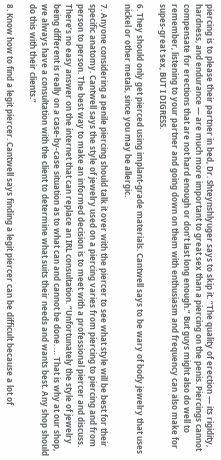piercing is to please their partner in bed, Dr. Shteynshlyuger says to skip it. “The quality of erection — its rigidity, hardness, and endurance — are much more important to great sex than a piercing on the penis. Piercings cannot compensate for erections that are not hard enough or don’t last long enough.” But guys might also do well to remember, listening to your partner and going down on them with enthusiasm and frequency can also make for supes-great sex, BUT I DIGRESS.

6. They should only get pierced using implant-grade materials. Cantwell says to be wary of body jewelry that uses nickel or other metals, since you may be allergic.

7. Anyone considering a penile piercing should talk it over with the piercer to see what style will be best for their specific anatomy. Cantwell says the style of jewelry used on a piercing varies from piercing to piercing and from person to person. The best way to make an informed decision is to meet with a professional piercer and discuss. There’s no easy answer on the internet that can replace an IRL consultation. “Unfortunately the style of jewelry being different is really on a case-by-case situation as to what can and cannot be done. … That is why at our shop, we always have a consultation with the client to determine what suits their needs and wants best. Any shop should do this with their clients.”

8. Know how to find a legit piercer. Cantwell says finding a legit piercer can be difficult because a lot of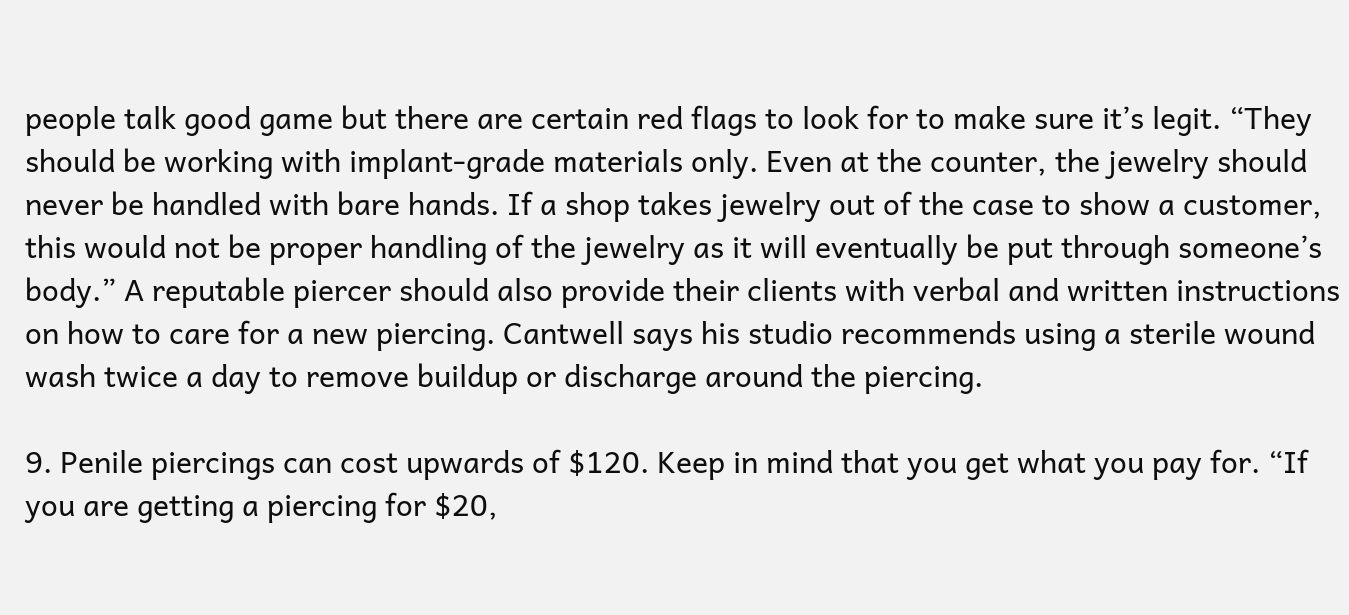people talk good game but there are certain red flags to look for to make sure it’s legit. “They should be working with implant-grade materials only. Even at the counter, the jewelry should never be handled with bare hands. If a shop takes jewelry out of the case to show a customer, this would not be proper handling of the jewelry as it will eventually be put through someone’s body.” A reputable piercer should also provide their clients with verbal and written instructions on how to care for a new piercing. Cantwell says his studio recommends using a sterile wound wash twice a day to remove buildup or discharge around the piercing.

9. Penile piercings can cost upwards of $120. Keep in mind that you get what you pay for. “If you are getting a piercing for $20,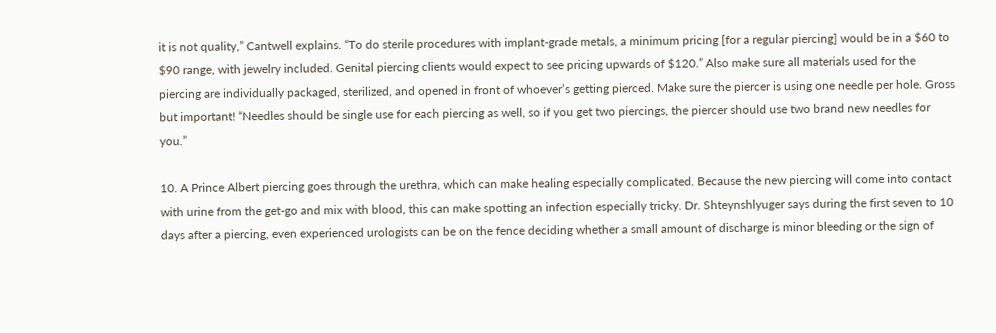it is not quality,” Cantwell explains. “To do sterile procedures with implant-grade metals, a minimum pricing [for a regular piercing] would be in a $60 to $90 range, with jewelry included. Genital piercing clients would expect to see pricing upwards of $120.” Also make sure all materials used for the piercing are individually packaged, sterilized, and opened in front of whoever’s getting pierced. Make sure the piercer is using one needle per hole. Gross but important! “Needles should be single use for each piercing as well, so if you get two piercings, the piercer should use two brand new needles for you.”

10. A Prince Albert piercing goes through the urethra, which can make healing especially complicated. Because the new piercing will come into contact with urine from the get-go and mix with blood, this can make spotting an infection especially tricky. Dr. Shteynshlyuger says during the first seven to 10 days after a piercing, even experienced urologists can be on the fence deciding whether a small amount of discharge is minor bleeding or the sign of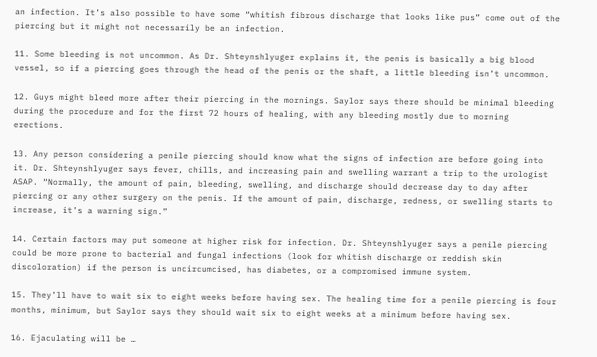an infection. It’s also possible to have some “whitish fibrous discharge that looks like pus” come out of the piercing but it might not necessarily be an infection.

11. Some bleeding is not uncommon. As Dr. Shteynshlyuger explains it, the penis is basically a big blood vessel, so if a piercing goes through the head of the penis or the shaft, a little bleeding isn’t uncommon.

12. Guys might bleed more after their piercing in the mornings. Saylor says there should be minimal bleeding during the procedure and for the first 72 hours of healing, with any bleeding mostly due to morning erections.

13. Any person considering a penile piercing should know what the signs of infection are before going into it. Dr. Shteynshlyuger says fever, chills, and increasing pain and swelling warrant a trip to the urologist ASAP. “Normally, the amount of pain, bleeding, swelling, and discharge should decrease day to day after piercing or any other surgery on the penis. If the amount of pain, discharge, redness, or swelling starts to increase, it’s a warning sign.”

14. Certain factors may put someone at higher risk for infection. Dr. Shteynshlyuger says a penile piercing could be more prone to bacterial and fungal infections (look for whitish discharge or reddish skin discoloration) if the person is uncircumcised, has diabetes, or a compromised immune system.

15. They’ll have to wait six to eight weeks before having sex. The healing time for a penile piercing is four months, minimum, but Saylor says they should wait six to eight weeks at a minimum before having sex.

16. Ejaculating will be …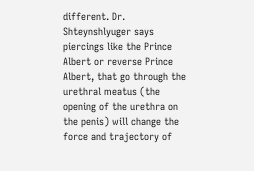different. Dr. Shteynshlyuger says piercings like the Prince Albert or reverse Prince Albert, that go through the urethral meatus (the opening of the urethra on the penis) will change the force and trajectory of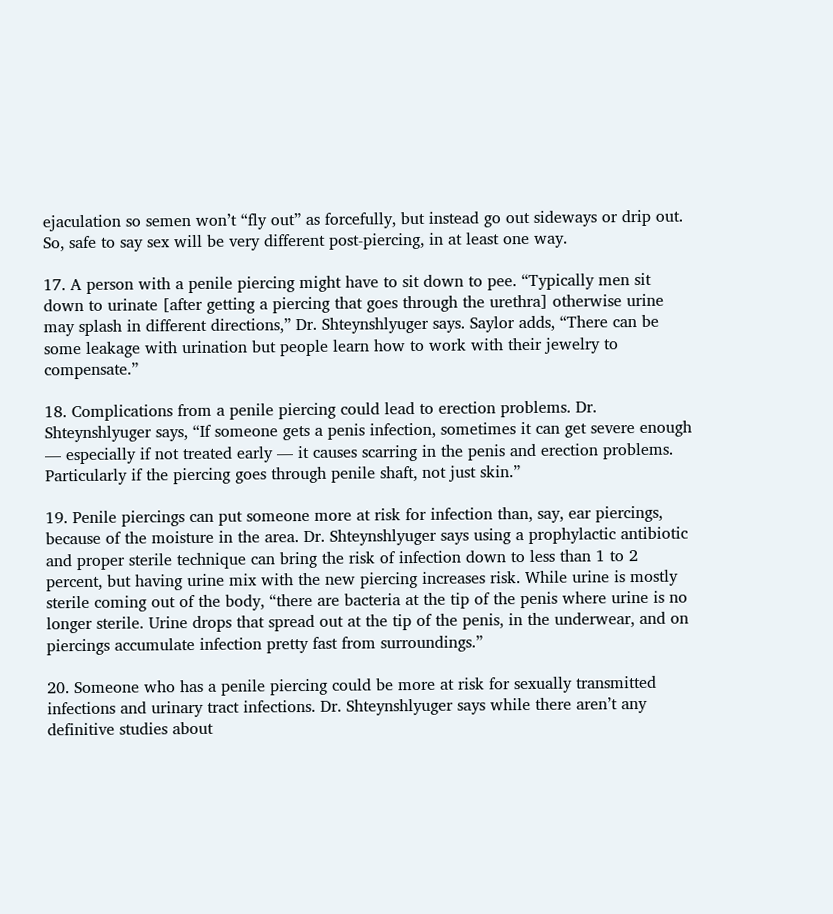ejaculation so semen won’t “fly out” as forcefully, but instead go out sideways or drip out. So, safe to say sex will be very different post-piercing, in at least one way.

17. A person with a penile piercing might have to sit down to pee. “Typically men sit down to urinate [after getting a piercing that goes through the urethra] otherwise urine may splash in different directions,” Dr. Shteynshlyuger says. Saylor adds, “There can be some leakage with urination but people learn how to work with their jewelry to compensate.”

18. Complications from a penile piercing could lead to erection problems. Dr. Shteynshlyuger says, “If someone gets a penis infection, sometimes it can get severe enough — especially if not treated early — it causes scarring in the penis and erection problems. Particularly if the piercing goes through penile shaft, not just skin.”

19. Penile piercings can put someone more at risk for infection than, say, ear piercings, because of the moisture in the area. Dr. Shteynshlyuger says using a prophylactic antibiotic and proper sterile technique can bring the risk of infection down to less than 1 to 2 percent, but having urine mix with the new piercing increases risk. While urine is mostly sterile coming out of the body, “there are bacteria at the tip of the penis where urine is no longer sterile. Urine drops that spread out at the tip of the penis, in the underwear, and on piercings accumulate infection pretty fast from surroundings.”

20. Someone who has a penile piercing could be more at risk for sexually transmitted infections and urinary tract infections. Dr. Shteynshlyuger says while there aren’t any definitive studies about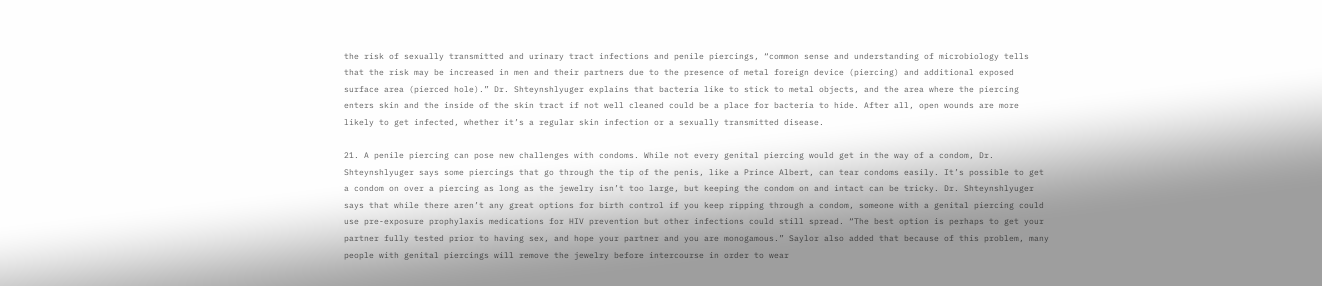the risk of sexually transmitted and urinary tract infections and penile piercings, “common sense and understanding of microbiology tells that the risk may be increased in men and their partners due to the presence of metal foreign device (piercing) and additional exposed surface area (pierced hole).” Dr. Shteynshlyuger explains that bacteria like to stick to metal objects, and the area where the piercing enters skin and the inside of the skin tract if not well cleaned could be a place for bacteria to hide. After all, open wounds are more likely to get infected, whether it’s a regular skin infection or a sexually transmitted disease.

21. A penile piercing can pose new challenges with condoms. While not every genital piercing would get in the way of a condom, Dr. Shteynshlyuger says some piercings that go through the tip of the penis, like a Prince Albert, can tear condoms easily. It’s possible to get a condom on over a piercing as long as the jewelry isn’t too large, but keeping the condom on and intact can be tricky. Dr. Shteynshlyuger says that while there aren’t any great options for birth control if you keep ripping through a condom, someone with a genital piercing could use pre-exposure prophylaxis medications for HIV prevention but other infections could still spread. “The best option is perhaps to get your partner fully tested prior to having sex, and hope your partner and you are monogamous.” Saylor also added that because of this problem, many people with genital piercings will remove the jewelry before intercourse in order to wear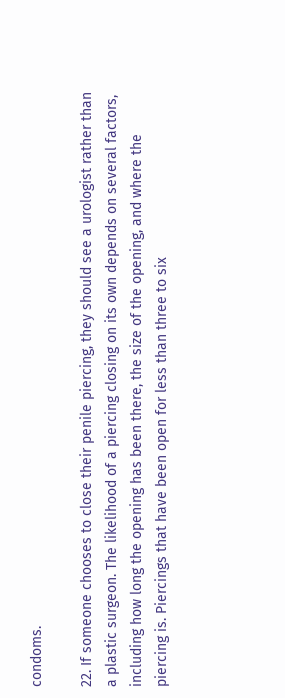condoms.

22. If someone chooses to close their penile piercing, they should see a urologist rather than a plastic surgeon. The likelihood of a piercing closing on its own depends on several factors, including how long the opening has been there, the size of the opening, and where the piercing is. Piercings that have been open for less than three to six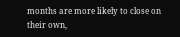months are more likely to close on their own,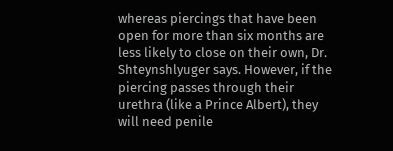whereas piercings that have been open for more than six months are less likely to close on their own, Dr. Shteynshlyuger says. However, if the piercing passes through their urethra (like a Prince Albert), they will need penile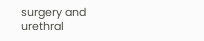surgery and urethral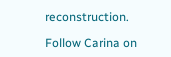reconstruction.

Follow Carina on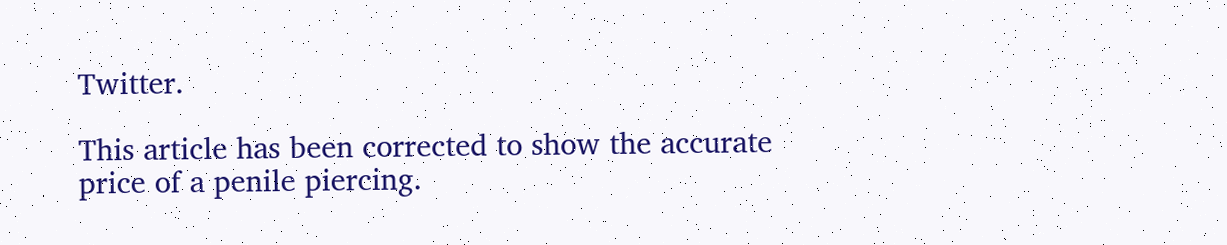Twitter.

This article has been corrected to show the accurate price of a penile piercing.